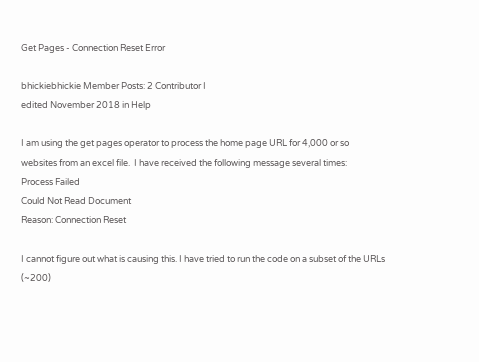Get Pages - Connection Reset Error

bhickiebhickie Member Posts: 2 Contributor I
edited November 2018 in Help

I am using the get pages operator to process the home page URL for 4,000 or so websites from an excel file.  I have received the following message several times:
Process Failed
Could Not Read Document
Reason: Connection Reset

I cannot figure out what is causing this. I have tried to run the code on a subset of the URLs (~200)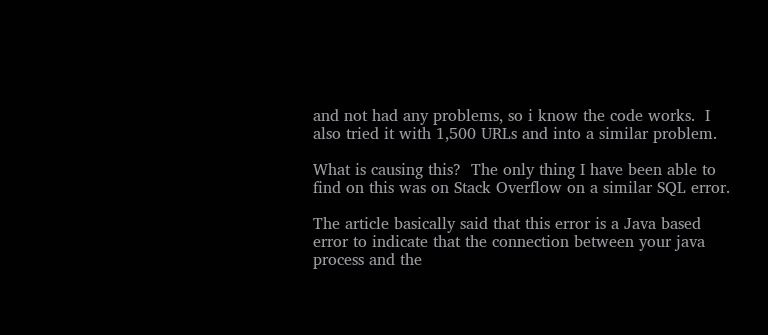and not had any problems, so i know the code works.  I also tried it with 1,500 URLs and into a similar problem.

What is causing this?  The only thing I have been able to find on this was on Stack Overflow on a similar SQL error.

The article basically said that this error is a Java based error to indicate that the connection between your java process and the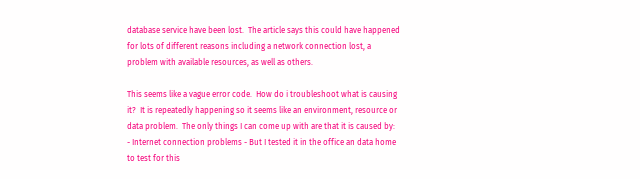database service have been lost.  The article says this could have happened for lots of different reasons including a network connection lost, a problem with available resources, as well as others.

This seems like a vague error code.  How do i troubleshoot what is causing it?  It is repeatedly happening so it seems like an environment, resource or data problem.  The only things I can come up with are that it is caused by:
- Internet connection problems - But I tested it in the office an data home to test for this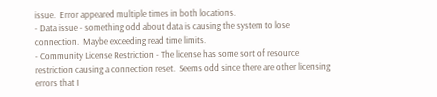issue.  Error appeared multiple times in both locations.
- Data issue - something odd about data is causing the system to lose connection.  Maybe exceeding read time limits.
- Community License Restriction - The license has some sort of resource restriction causing a connection reset.  Seems odd since there are other licensing errors that I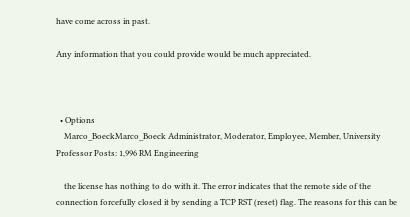have come across in past.

Any information that you could provide would be much appreciated.



  • Options
    Marco_BoeckMarco_Boeck Administrator, Moderator, Employee, Member, University Professor Posts: 1,996 RM Engineering

    the license has nothing to do with it. The error indicates that the remote side of the connection forcefully closed it by sending a TCP RST (reset) flag. The reasons for this can be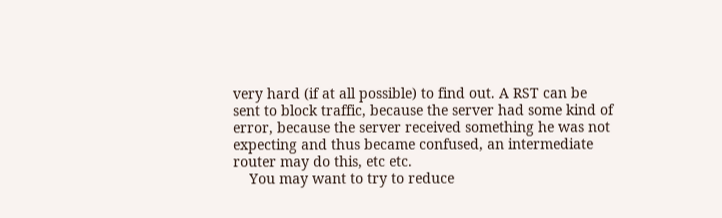very hard (if at all possible) to find out. A RST can be sent to block traffic, because the server had some kind of error, because the server received something he was not expecting and thus became confused, an intermediate router may do this, etc etc.
    You may want to try to reduce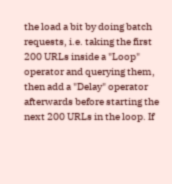the load a bit by doing batch requests, i.e. taking the first 200 URLs inside a "Loop" operator and querying them, then add a "Delay" operator afterwards before starting the next 200 URLs in the loop. If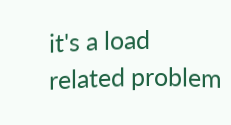it's a load related problem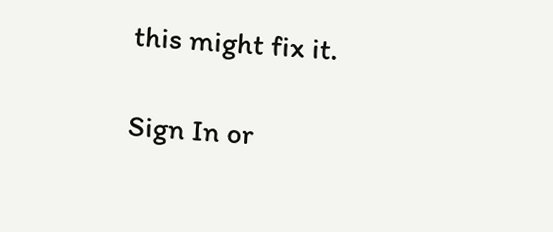this might fix it.

Sign In or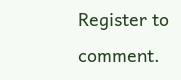Register to comment.